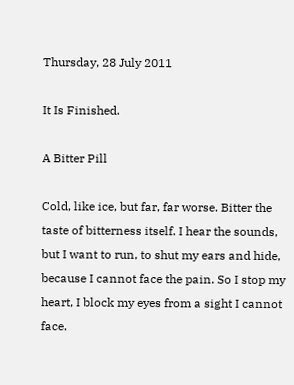Thursday, 28 July 2011

It Is Finished.

A Bitter Pill

Cold, like ice, but far, far worse. Bitter the taste of bitterness itself. I hear the sounds, but I want to run, to shut my ears and hide, because I cannot face the pain. So I stop my heart, I block my eyes from a sight I cannot face.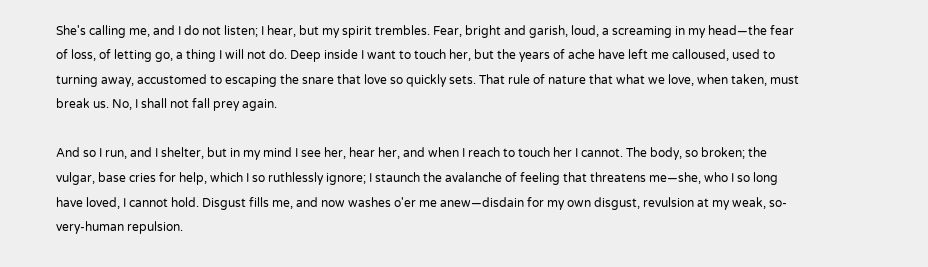She's calling me, and I do not listen; I hear, but my spirit trembles. Fear, bright and garish, loud, a screaming in my head—the fear of loss, of letting go, a thing I will not do. Deep inside I want to touch her, but the years of ache have left me calloused, used to turning away, accustomed to escaping the snare that love so quickly sets. That rule of nature that what we love, when taken, must break us. No, I shall not fall prey again.

And so I run, and I shelter, but in my mind I see her, hear her, and when I reach to touch her I cannot. The body, so broken; the vulgar, base cries for help, which I so ruthlessly ignore; I staunch the avalanche of feeling that threatens me—she, who I so long have loved, I cannot hold. Disgust fills me, and now washes o'er me anew—disdain for my own disgust, revulsion at my weak, so-very-human repulsion.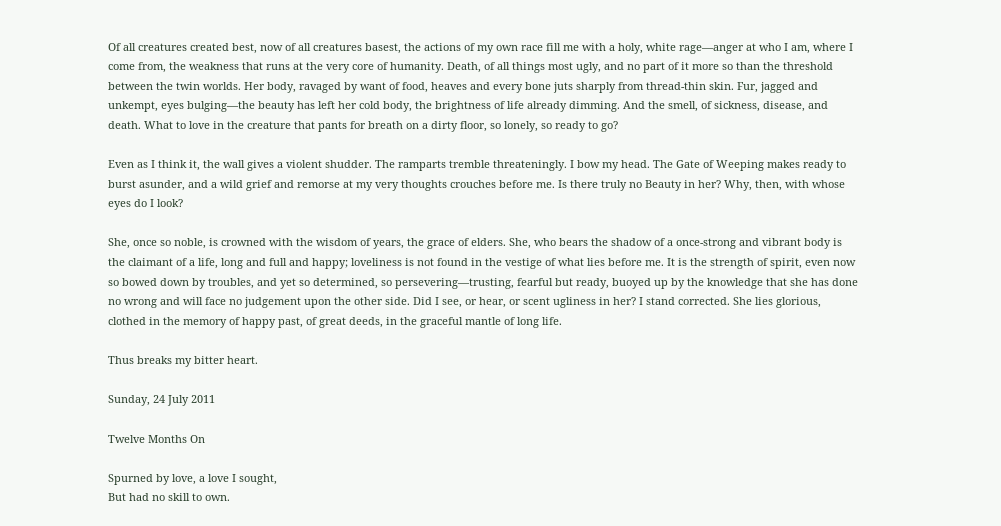Of all creatures created best, now of all creatures basest, the actions of my own race fill me with a holy, white rage—anger at who I am, where I come from, the weakness that runs at the very core of humanity. Death, of all things most ugly, and no part of it more so than the threshold between the twin worlds. Her body, ravaged by want of food, heaves and every bone juts sharply from thread-thin skin. Fur, jagged and unkempt, eyes bulging—the beauty has left her cold body, the brightness of life already dimming. And the smell, of sickness, disease, and death. What to love in the creature that pants for breath on a dirty floor, so lonely, so ready to go?

Even as I think it, the wall gives a violent shudder. The ramparts tremble threateningly. I bow my head. The Gate of Weeping makes ready to burst asunder, and a wild grief and remorse at my very thoughts crouches before me. Is there truly no Beauty in her? Why, then, with whose eyes do I look?

She, once so noble, is crowned with the wisdom of years, the grace of elders. She, who bears the shadow of a once-strong and vibrant body is the claimant of a life, long and full and happy; loveliness is not found in the vestige of what lies before me. It is the strength of spirit, even now so bowed down by troubles, and yet so determined, so persevering—trusting, fearful but ready, buoyed up by the knowledge that she has done no wrong and will face no judgement upon the other side. Did I see, or hear, or scent ugliness in her? I stand corrected. She lies glorious, clothed in the memory of happy past, of great deeds, in the graceful mantle of long life.

Thus breaks my bitter heart.

Sunday, 24 July 2011

Twelve Months On

Spurned by love, a love I sought,
But had no skill to own.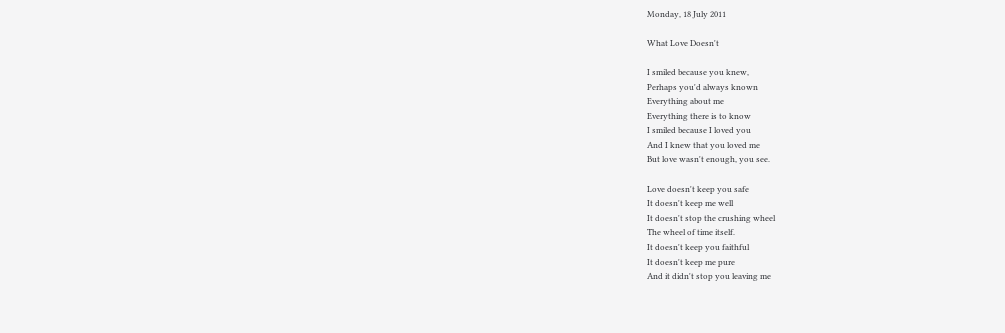Monday, 18 July 2011

What Love Doesn't

I smiled because you knew,
Perhaps you'd always known
Everything about me
Everything there is to know
I smiled because I loved you
And I knew that you loved me
But love wasn't enough, you see.

Love doesn't keep you safe
It doesn't keep me well
It doesn't stop the crushing wheel
The wheel of time itself.
It doesn't keep you faithful
It doesn't keep me pure
And it didn't stop you leaving me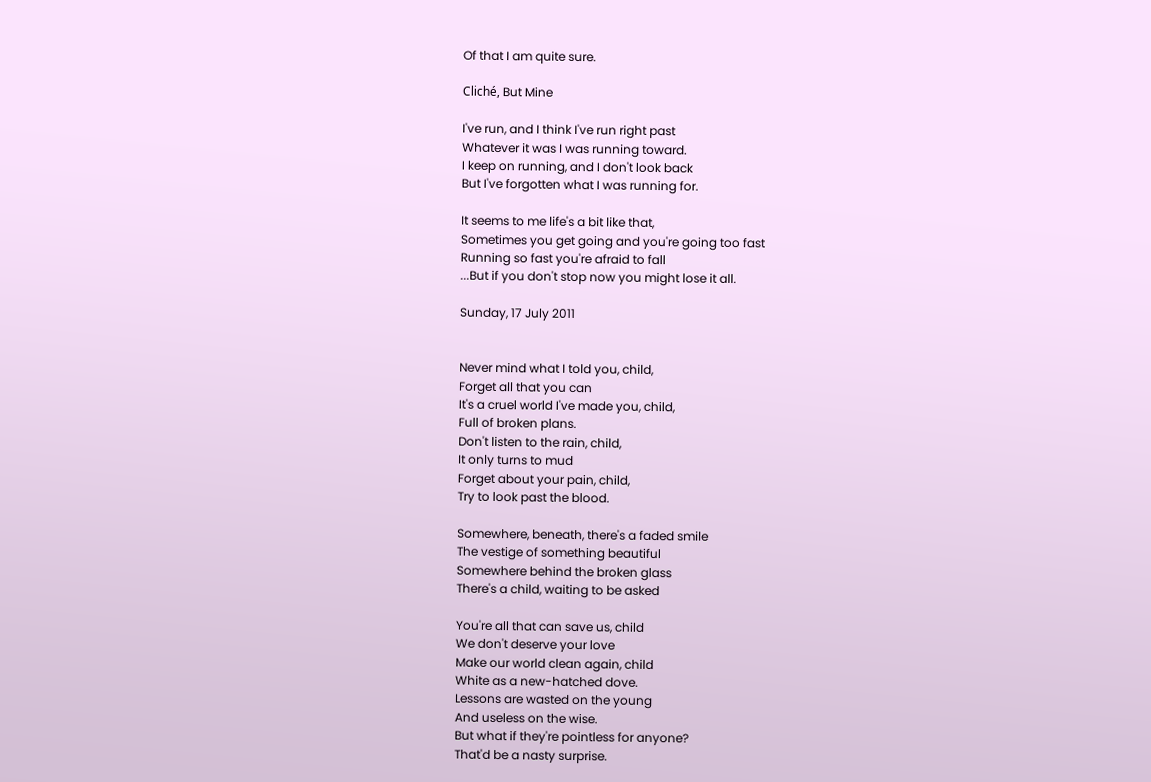Of that I am quite sure.

Cliché, But Mine

I've run, and I think I've run right past
Whatever it was I was running toward.
I keep on running, and I don't look back
But I've forgotten what I was running for.

It seems to me life's a bit like that,
Sometimes you get going and you're going too fast
Running so fast you're afraid to fall
...But if you don't stop now you might lose it all.

Sunday, 17 July 2011


Never mind what I told you, child,
Forget all that you can
It's a cruel world I've made you, child,
Full of broken plans.
Don't listen to the rain, child,
It only turns to mud
Forget about your pain, child,
Try to look past the blood.

Somewhere, beneath, there's a faded smile
The vestige of something beautiful
Somewhere behind the broken glass
There's a child, waiting to be asked

You're all that can save us, child
We don't deserve your love
Make our world clean again, child
White as a new-hatched dove.
Lessons are wasted on the young
And useless on the wise.
But what if they're pointless for anyone?
That'd be a nasty surprise.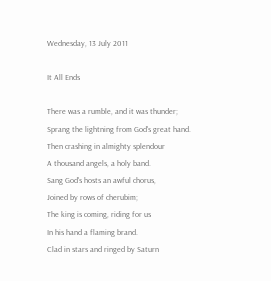Wednesday, 13 July 2011

It All Ends

There was a rumble, and it was thunder;
Sprang the lightning from God's great hand.
Then crashing in almighty splendour
A thousand angels, a holy band.
Sang God's hosts an awful chorus,
Joined by rows of cherubim;
The king is coming, riding for us
In his hand a flaming brand.
Clad in stars and ringed by Saturn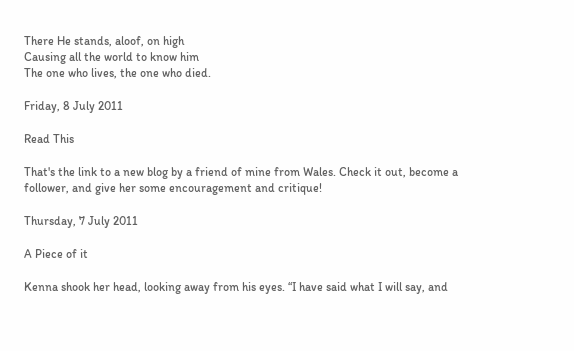There He stands, aloof, on high
Causing all the world to know him
The one who lives, the one who died.

Friday, 8 July 2011

Read This

That's the link to a new blog by a friend of mine from Wales. Check it out, become a follower, and give her some encouragement and critique!

Thursday, 7 July 2011

A Piece of it

Kenna shook her head, looking away from his eyes. “I have said what I will say, and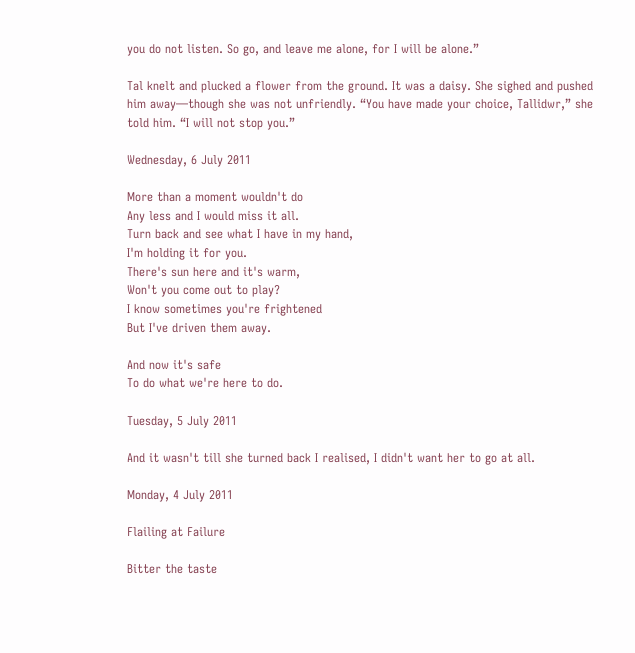you do not listen. So go, and leave me alone, for I will be alone.”

Tal knelt and plucked a flower from the ground. It was a daisy. She sighed and pushed him away—though she was not unfriendly. “You have made your choice, Tallidwr,” she told him. “I will not stop you.”

Wednesday, 6 July 2011

More than a moment wouldn't do
Any less and I would miss it all.
Turn back and see what I have in my hand,
I'm holding it for you.
There's sun here and it's warm,
Won't you come out to play?
I know sometimes you're frightened
But I've driven them away.

And now it's safe
To do what we're here to do.

Tuesday, 5 July 2011

And it wasn't till she turned back I realised, I didn't want her to go at all.

Monday, 4 July 2011

Flailing at Failure

Bitter the taste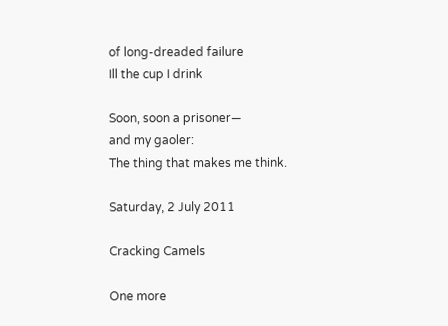of long-dreaded failure
Ill the cup I drink

Soon, soon a prisoner—
and my gaoler:
The thing that makes me think.

Saturday, 2 July 2011

Cracking Camels

One more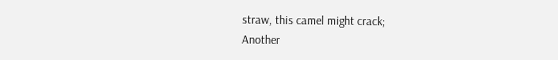straw, this camel might crack;
Another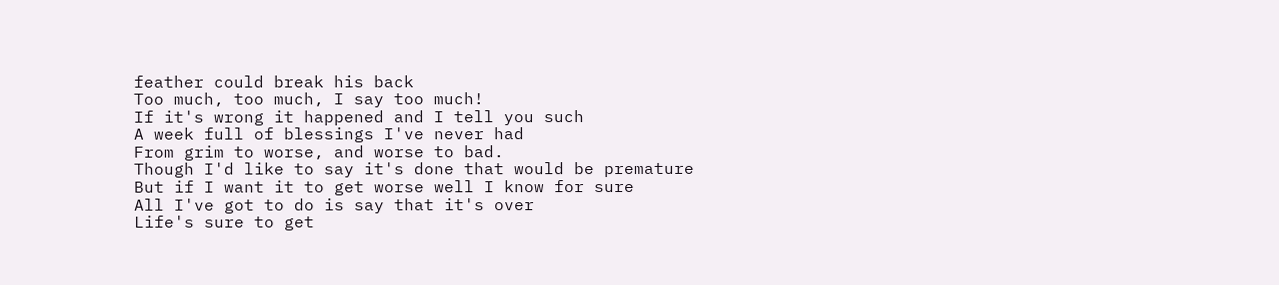feather could break his back
Too much, too much, I say too much!
If it's wrong it happened and I tell you such
A week full of blessings I've never had
From grim to worse, and worse to bad.
Though I'd like to say it's done that would be premature
But if I want it to get worse well I know for sure
All I've got to do is say that it's over
Life's sure to get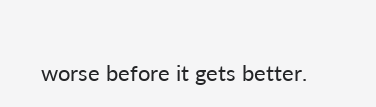worse before it gets better.